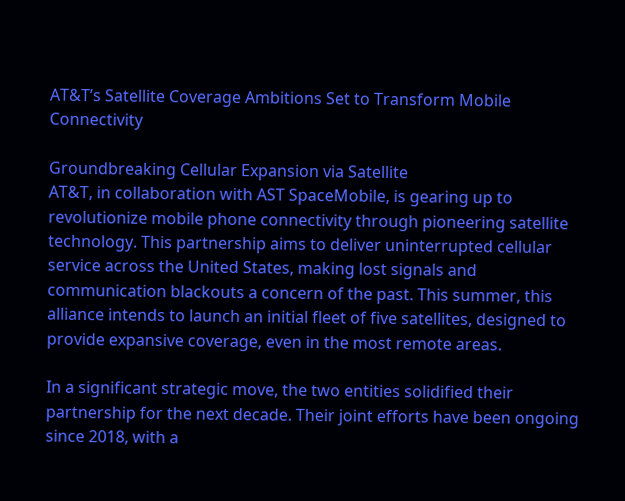AT&T’s Satellite Coverage Ambitions Set to Transform Mobile Connectivity

Groundbreaking Cellular Expansion via Satellite
AT&T, in collaboration with AST SpaceMobile, is gearing up to revolutionize mobile phone connectivity through pioneering satellite technology. This partnership aims to deliver uninterrupted cellular service across the United States, making lost signals and communication blackouts a concern of the past. This summer, this alliance intends to launch an initial fleet of five satellites, designed to provide expansive coverage, even in the most remote areas.

In a significant strategic move, the two entities solidified their partnership for the next decade. Their joint efforts have been ongoing since 2018, with a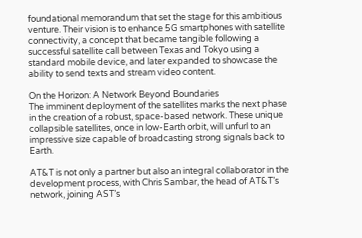foundational memorandum that set the stage for this ambitious venture. Their vision is to enhance 5G smartphones with satellite connectivity, a concept that became tangible following a successful satellite call between Texas and Tokyo using a standard mobile device, and later expanded to showcase the ability to send texts and stream video content.

On the Horizon: A Network Beyond Boundaries
The imminent deployment of the satellites marks the next phase in the creation of a robust, space-based network. These unique collapsible satellites, once in low-Earth orbit, will unfurl to an impressive size capable of broadcasting strong signals back to Earth.

AT&T is not only a partner but also an integral collaborator in the development process, with Chris Sambar, the head of AT&T’s network, joining AST’s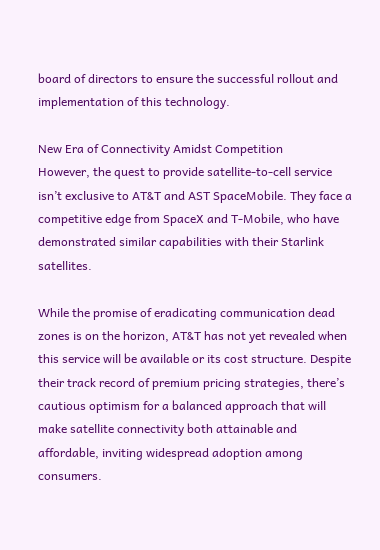board of directors to ensure the successful rollout and implementation of this technology.

New Era of Connectivity Amidst Competition
However, the quest to provide satellite-to-cell service isn’t exclusive to AT&T and AST SpaceMobile. They face a competitive edge from SpaceX and T-Mobile, who have demonstrated similar capabilities with their Starlink satellites.

While the promise of eradicating communication dead zones is on the horizon, AT&T has not yet revealed when this service will be available or its cost structure. Despite their track record of premium pricing strategies, there’s cautious optimism for a balanced approach that will make satellite connectivity both attainable and affordable, inviting widespread adoption among consumers.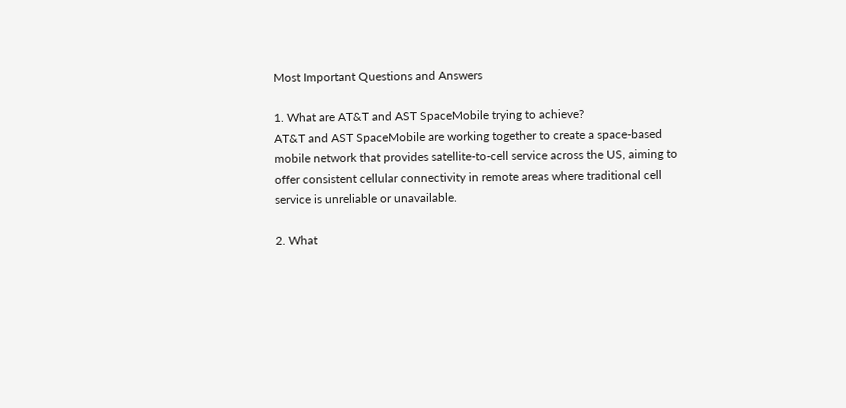Most Important Questions and Answers

1. What are AT&T and AST SpaceMobile trying to achieve?
AT&T and AST SpaceMobile are working together to create a space-based mobile network that provides satellite-to-cell service across the US, aiming to offer consistent cellular connectivity in remote areas where traditional cell service is unreliable or unavailable.

2. What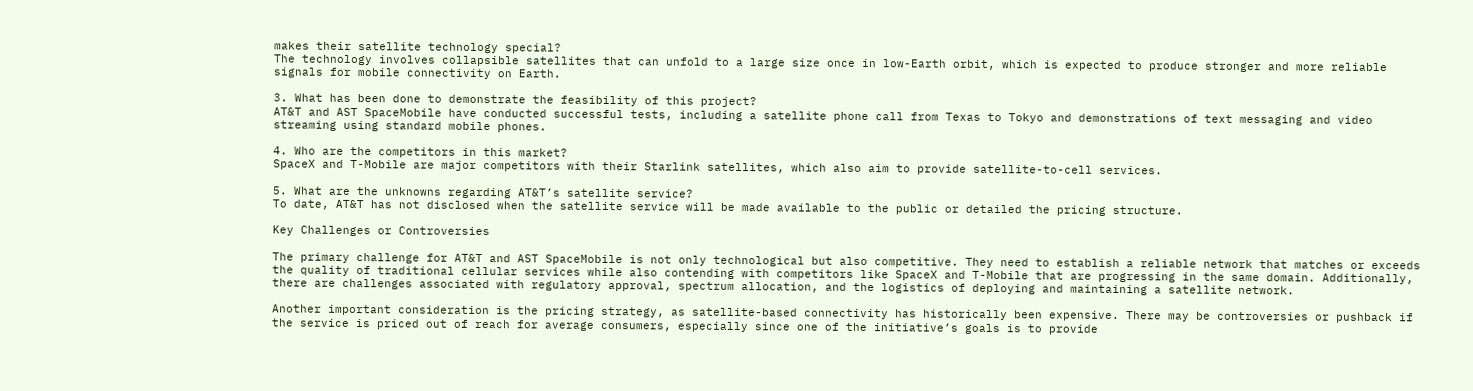makes their satellite technology special?
The technology involves collapsible satellites that can unfold to a large size once in low-Earth orbit, which is expected to produce stronger and more reliable signals for mobile connectivity on Earth.

3. What has been done to demonstrate the feasibility of this project?
AT&T and AST SpaceMobile have conducted successful tests, including a satellite phone call from Texas to Tokyo and demonstrations of text messaging and video streaming using standard mobile phones.

4. Who are the competitors in this market?
SpaceX and T-Mobile are major competitors with their Starlink satellites, which also aim to provide satellite-to-cell services.

5. What are the unknowns regarding AT&T’s satellite service?
To date, AT&T has not disclosed when the satellite service will be made available to the public or detailed the pricing structure.

Key Challenges or Controversies

The primary challenge for AT&T and AST SpaceMobile is not only technological but also competitive. They need to establish a reliable network that matches or exceeds the quality of traditional cellular services while also contending with competitors like SpaceX and T-Mobile that are progressing in the same domain. Additionally, there are challenges associated with regulatory approval, spectrum allocation, and the logistics of deploying and maintaining a satellite network.

Another important consideration is the pricing strategy, as satellite-based connectivity has historically been expensive. There may be controversies or pushback if the service is priced out of reach for average consumers, especially since one of the initiative’s goals is to provide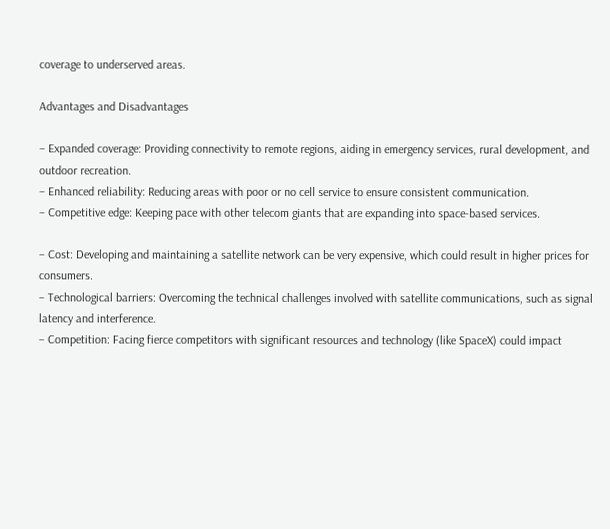coverage to underserved areas.

Advantages and Disadvantages

– Expanded coverage: Providing connectivity to remote regions, aiding in emergency services, rural development, and outdoor recreation.
– Enhanced reliability: Reducing areas with poor or no cell service to ensure consistent communication.
– Competitive edge: Keeping pace with other telecom giants that are expanding into space-based services.

– Cost: Developing and maintaining a satellite network can be very expensive, which could result in higher prices for consumers.
– Technological barriers: Overcoming the technical challenges involved with satellite communications, such as signal latency and interference.
– Competition: Facing fierce competitors with significant resources and technology (like SpaceX) could impact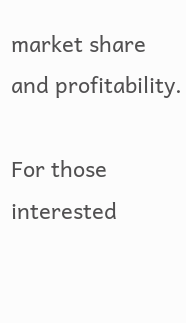market share and profitability.

For those interested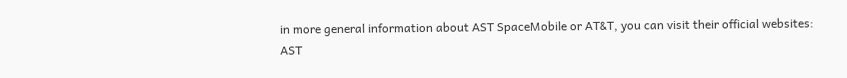in more general information about AST SpaceMobile or AT&T, you can visit their official websites:
AST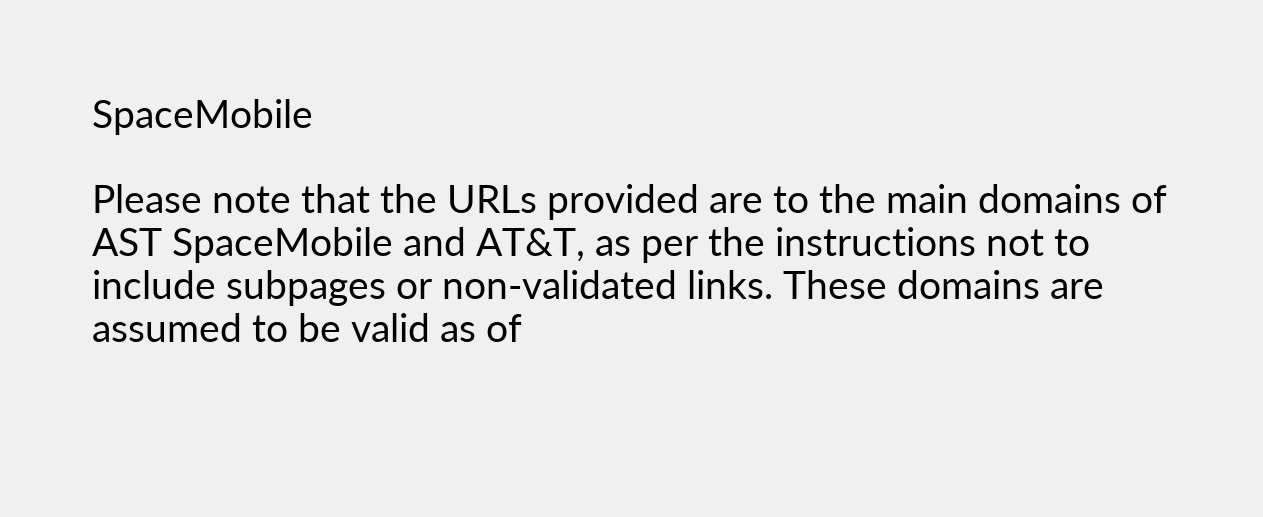SpaceMobile

Please note that the URLs provided are to the main domains of AST SpaceMobile and AT&T, as per the instructions not to include subpages or non-validated links. These domains are assumed to be valid as of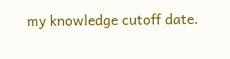my knowledge cutoff date.